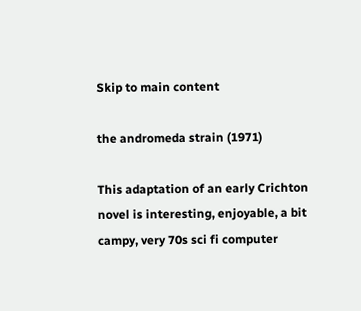Skip to main content

the andromeda strain (1971)

This adaptation of an early Crichton novel is interesting, enjoyable, a bit campy, very 70s sci fi computer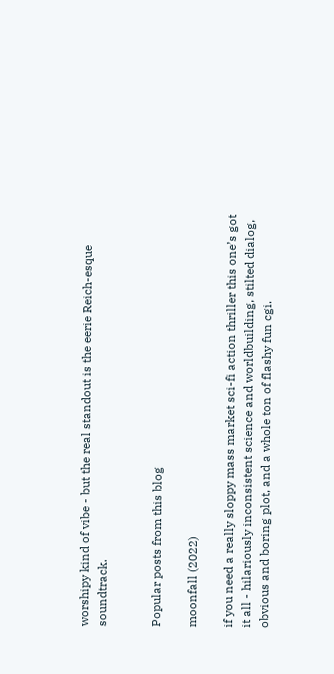worshipy kind of vibe - but the real standout is the eerie Reich-esque soundtrack.


Popular posts from this blog

moonfall (2022)

if you need a really sloppy mass market sci-fi action thriller this one’s got it all - hilariously inconsistent science and worldbuilding, stilted dialog, obvious and boring plot, and a whole ton of flashy fun cgi.